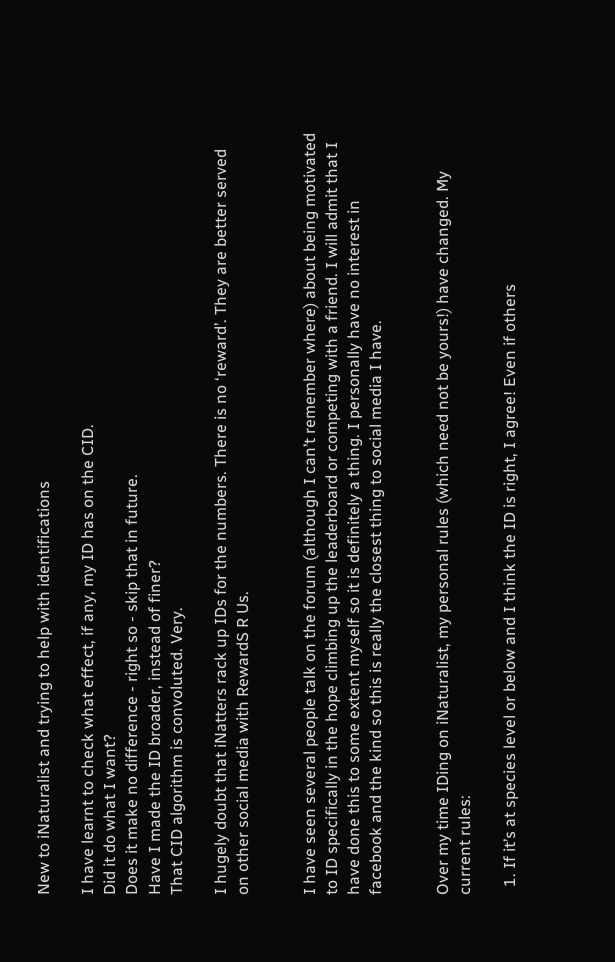New to iNaturalist and trying to help with identifications

I have learnt to check what effect, if any, my ID has on the CID.
Did it do what I want?
Does it make no difference - right so - skip that in future.
Have I made the ID broader, instead of finer?
That CID algorithm is convoluted. Very.

I hugely doubt that iNatters rack up IDs for the numbers. There is no ‘reward’. They are better served on other social media with RewardS R Us.


I have seen several people talk on the forum (although I can’t remember where) about being motivated to ID specifically in the hope climbing up the leaderboard or competing with a friend. I will admit that I have done this to some extent myself so it is definitely a thing. I personally have no interest in facebook and the kind so this is really the closest thing to social media I have.


Over my time IDing on iNaturalist, my personal rules (which need not be yours!) have changed. My current rules:

  1. If it’s at species level or below and I think the ID is right, I agree! Even if others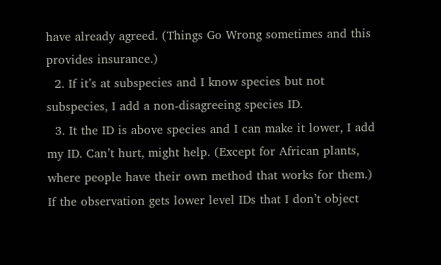have already agreed. (Things Go Wrong sometimes and this provides insurance.)
  2. If it’s at subspecies and I know species but not subspecies, I add a non-disagreeing species ID.
  3. It the ID is above species and I can make it lower, I add my ID. Can’t hurt, might help. (Except for African plants, where people have their own method that works for them.) If the observation gets lower level IDs that I don’t object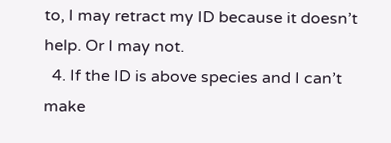to, I may retract my ID because it doesn’t help. Or I may not.
  4. If the ID is above species and I can’t make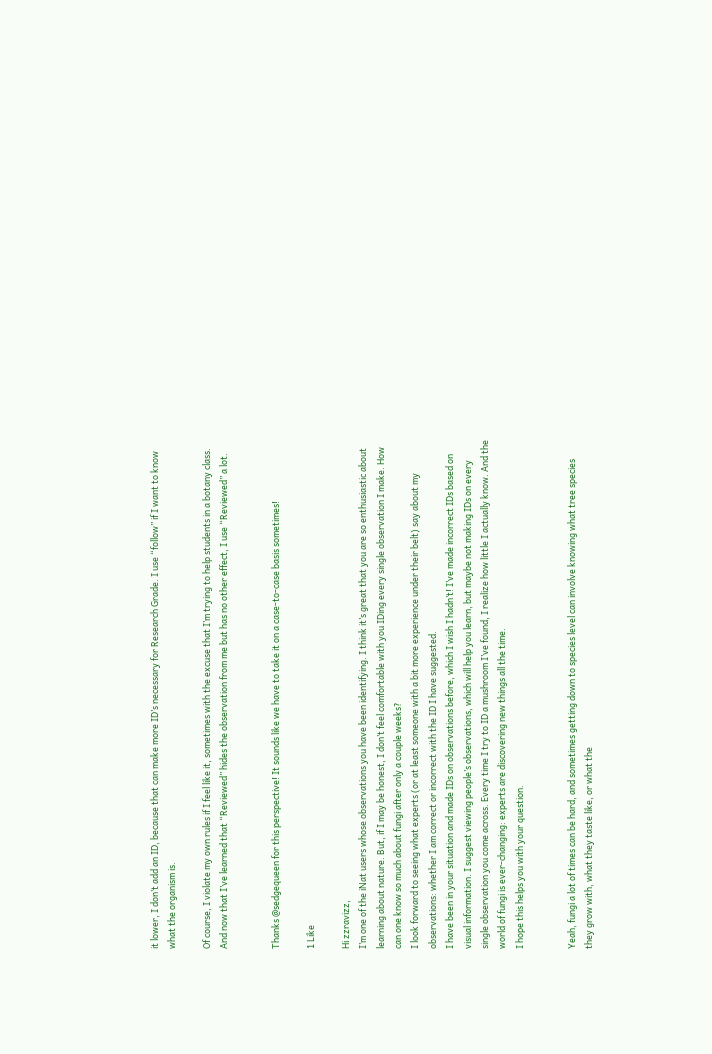it lower, I don’t add an ID, because that can make more ID’s necessary for Research Grade. I use “follow” if I want to know what the organism is.

Of course, I violate my own rules if I feel like it, sometimes with the excuse that I’m trying to help students in a botany class. And now that I’ve learned that “Reviewed” hides the observation from me but has no other effect, I use “Reviewed” a lot.


Thanks @sedgequeen for this perspective! It sounds like we have to take it on a case-to-case basis sometimes!

1 Like

Hi zzravizz,
I’m one of the iNat users whose observations you have been identifying. I think it’s great that you are so enthusiastic about learning about nature. But, if I may be honest, I don’t feel comfortable with you IDing every single observation I make. How can one know so much about fungi after only a couple weeks?
I look forward to seeing what experts (or at least someone with a bit more experience under their belt) say about my observations: whether I am correct or incorrect with the ID I have suggested.
I have been in your situation and made IDs on observations before, which I wish I hadn’t! I’ve made incorrect IDs based on visual information. I suggest viewing people’s observations, which will help you learn, but maybe not making IDs on every single observation you come across. Every time I try to ID a mushroom I’ve found, I realize how little I actually know. And the world of fungi is ever-changing: experts are discovering new things all the time.
I hope this helps you with your question.


Yeah, fungi a lot of times can be hard, and sometimes getting down to species level can involve knowing what tree species they grow with, what they taste like, or what the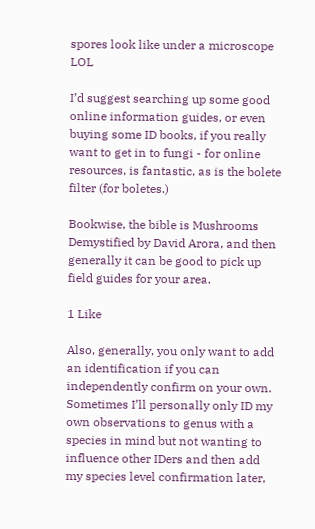spores look like under a microscope LOL

I’d suggest searching up some good online information guides, or even buying some ID books, if you really want to get in to fungi - for online resources, is fantastic, as is the bolete filter (for boletes.)

Bookwise, the bible is Mushrooms Demystified by David Arora, and then generally it can be good to pick up field guides for your area.

1 Like

Also, generally, you only want to add an identification if you can independently confirm on your own. Sometimes I’ll personally only ID my own observations to genus with a species in mind but not wanting to influence other IDers and then add my species level confirmation later,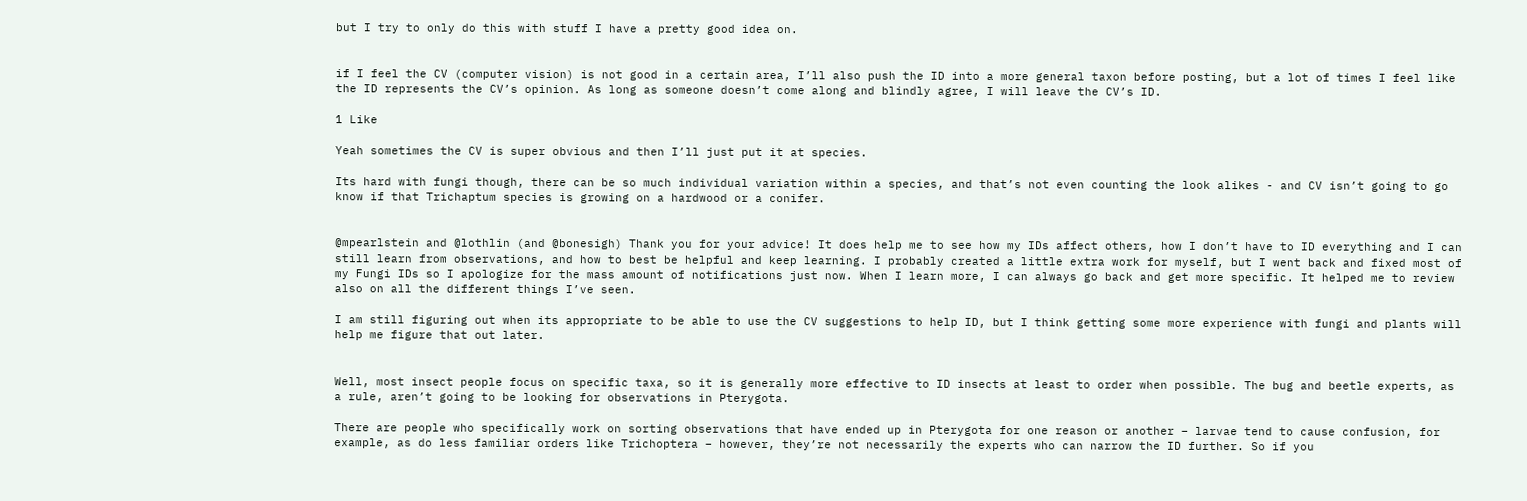but I try to only do this with stuff I have a pretty good idea on.


if I feel the CV (computer vision) is not good in a certain area, I’ll also push the ID into a more general taxon before posting, but a lot of times I feel like the ID represents the CV’s opinion. As long as someone doesn’t come along and blindly agree, I will leave the CV’s ID.

1 Like

Yeah sometimes the CV is super obvious and then I’ll just put it at species.

Its hard with fungi though, there can be so much individual variation within a species, and that’s not even counting the look alikes - and CV isn’t going to go know if that Trichaptum species is growing on a hardwood or a conifer.


@mpearlstein and @lothlin (and @bonesigh) Thank you for your advice! It does help me to see how my IDs affect others, how I don’t have to ID everything and I can still learn from observations, and how to best be helpful and keep learning. I probably created a little extra work for myself, but I went back and fixed most of my Fungi IDs so I apologize for the mass amount of notifications just now. When I learn more, I can always go back and get more specific. It helped me to review also on all the different things I’ve seen.

I am still figuring out when its appropriate to be able to use the CV suggestions to help ID, but I think getting some more experience with fungi and plants will help me figure that out later.


Well, most insect people focus on specific taxa, so it is generally more effective to ID insects at least to order when possible. The bug and beetle experts, as a rule, aren’t going to be looking for observations in Pterygota.

There are people who specifically work on sorting observations that have ended up in Pterygota for one reason or another – larvae tend to cause confusion, for example, as do less familiar orders like Trichoptera – however, they’re not necessarily the experts who can narrow the ID further. So if you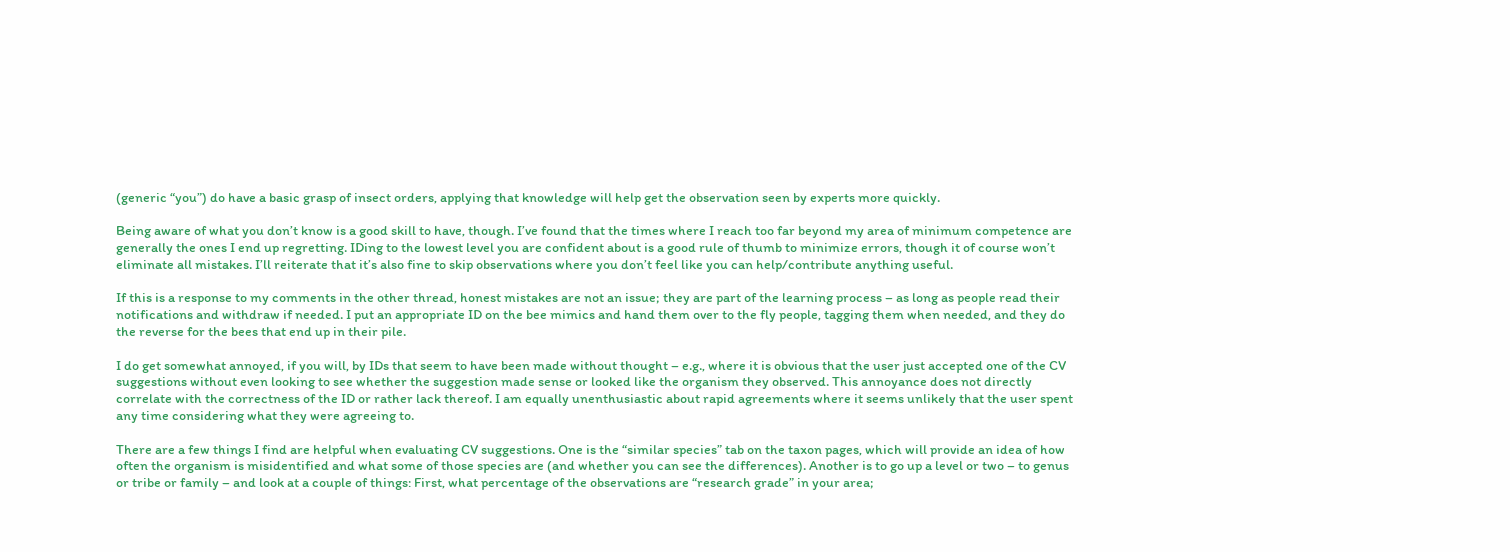(generic “you”) do have a basic grasp of insect orders, applying that knowledge will help get the observation seen by experts more quickly.

Being aware of what you don’t know is a good skill to have, though. I’ve found that the times where I reach too far beyond my area of minimum competence are generally the ones I end up regretting. IDing to the lowest level you are confident about is a good rule of thumb to minimize errors, though it of course won’t eliminate all mistakes. I’ll reiterate that it’s also fine to skip observations where you don’t feel like you can help/contribute anything useful.

If this is a response to my comments in the other thread, honest mistakes are not an issue; they are part of the learning process – as long as people read their notifications and withdraw if needed. I put an appropriate ID on the bee mimics and hand them over to the fly people, tagging them when needed, and they do the reverse for the bees that end up in their pile.

I do get somewhat annoyed, if you will, by IDs that seem to have been made without thought – e.g., where it is obvious that the user just accepted one of the CV suggestions without even looking to see whether the suggestion made sense or looked like the organism they observed. This annoyance does not directly correlate with the correctness of the ID or rather lack thereof. I am equally unenthusiastic about rapid agreements where it seems unlikely that the user spent any time considering what they were agreeing to.

There are a few things I find are helpful when evaluating CV suggestions. One is the “similar species” tab on the taxon pages, which will provide an idea of how often the organism is misidentified and what some of those species are (and whether you can see the differences). Another is to go up a level or two – to genus or tribe or family – and look at a couple of things: First, what percentage of the observations are “research grade” in your area;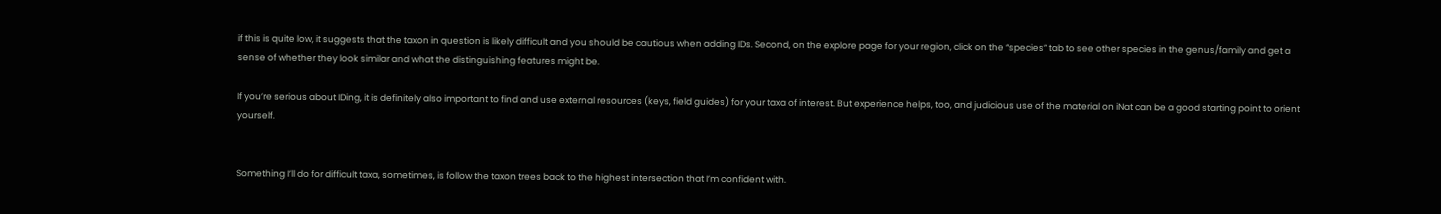if this is quite low, it suggests that the taxon in question is likely difficult and you should be cautious when adding IDs. Second, on the explore page for your region, click on the “species” tab to see other species in the genus/family and get a sense of whether they look similar and what the distinguishing features might be.

If you’re serious about IDing, it is definitely also important to find and use external resources (keys, field guides) for your taxa of interest. But experience helps, too, and judicious use of the material on iNat can be a good starting point to orient yourself.


Something I’ll do for difficult taxa, sometimes, is follow the taxon trees back to the highest intersection that I’m confident with.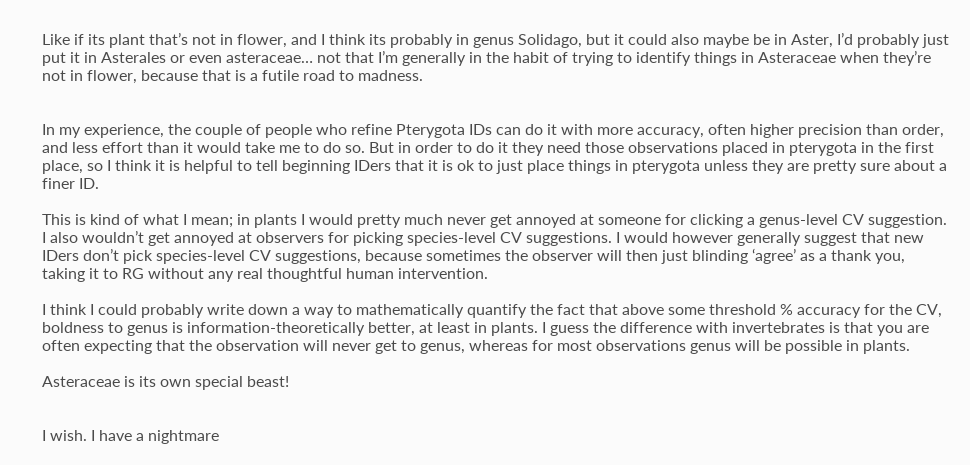Like if its plant that’s not in flower, and I think its probably in genus Solidago, but it could also maybe be in Aster, I’d probably just put it in Asterales or even asteraceae… not that I’m generally in the habit of trying to identify things in Asteraceae when they’re not in flower, because that is a futile road to madness.


In my experience, the couple of people who refine Pterygota IDs can do it with more accuracy, often higher precision than order, and less effort than it would take me to do so. But in order to do it they need those observations placed in pterygota in the first place, so I think it is helpful to tell beginning IDers that it is ok to just place things in pterygota unless they are pretty sure about a finer ID.

This is kind of what I mean; in plants I would pretty much never get annoyed at someone for clicking a genus-level CV suggestion. I also wouldn’t get annoyed at observers for picking species-level CV suggestions. I would however generally suggest that new IDers don’t pick species-level CV suggestions, because sometimes the observer will then just blinding ‘agree’ as a thank you, taking it to RG without any real thoughtful human intervention.

I think I could probably write down a way to mathematically quantify the fact that above some threshold % accuracy for the CV, boldness to genus is information-theoretically better, at least in plants. I guess the difference with invertebrates is that you are often expecting that the observation will never get to genus, whereas for most observations genus will be possible in plants.

Asteraceae is its own special beast!


I wish. I have a nightmare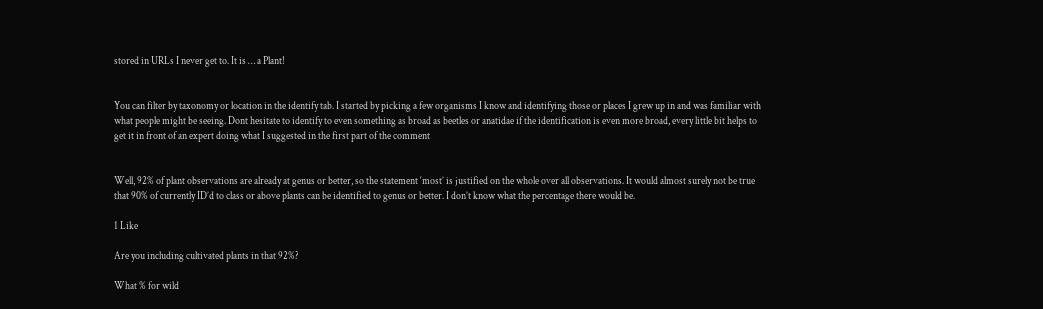stored in URLs I never get to. It is … a Plant!


You can filter by taxonomy or location in the identify tab. I started by picking a few organisms I know and identifying those or places I grew up in and was familiar with what people might be seeing. Dont hesitate to identify to even something as broad as beetles or anatidae if the identification is even more broad, every little bit helps to get it in front of an expert doing what I suggested in the first part of the comment


Well, 92% of plant observations are already at genus or better, so the statement ‘most’ is justified on the whole over all observations. It would almost surely not be true that 90% of currently ID’d to class or above plants can be identified to genus or better. I don’t know what the percentage there would be.

1 Like

Are you including cultivated plants in that 92%?

What % for wild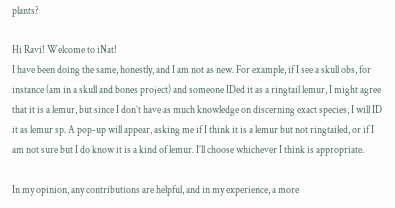plants?

Hi Ravi! Welcome to iNat!
I have been doing the same, honestly, and I am not as new. For example, if I see a skull obs, for instance (am in a skull and bones project) and someone IDed it as a ringtail lemur, I might agree that it is a lemur, but since I don’t have as much knowledge on discerning exact species, I will ID it as lemur sp. A pop-up will appear, asking me if I think it is a lemur but not ringtailed, or if I am not sure but I do know it is a kind of lemur. I’ll choose whichever I think is appropriate.

In my opinion, any contributions are helpful, and in my experience, a more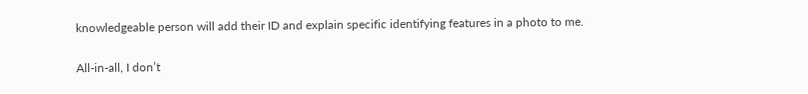knowledgeable person will add their ID and explain specific identifying features in a photo to me.

All-in-all, I don’t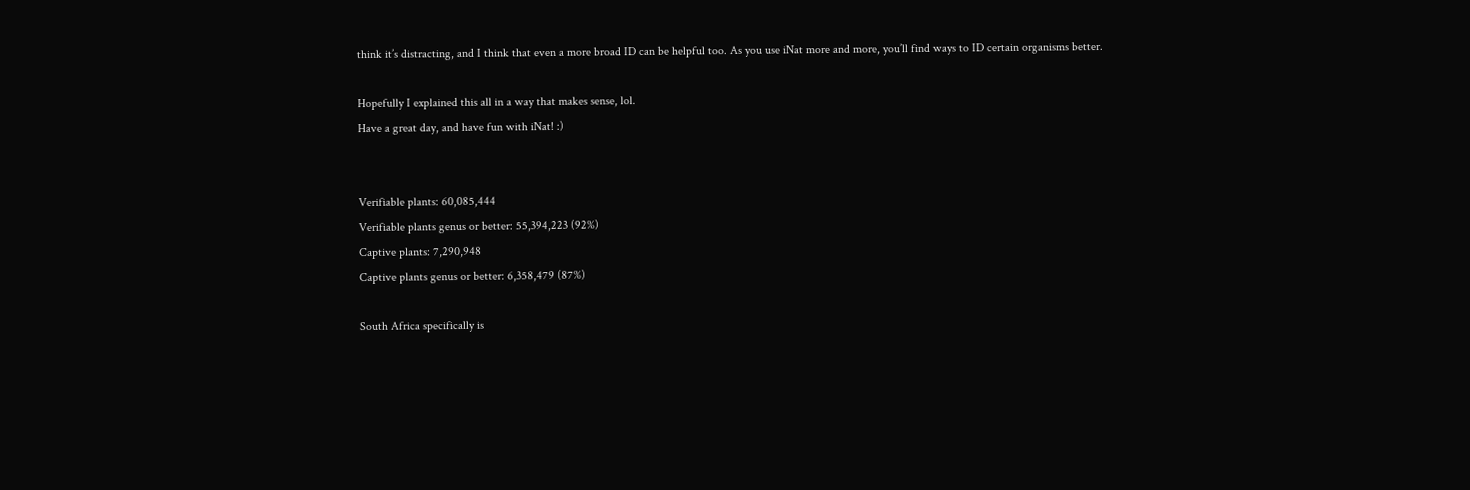think it’s distracting, and I think that even a more broad ID can be helpful too. As you use iNat more and more, you’ll find ways to ID certain organisms better.

Hopefully I explained this all in a way that makes sense, lol.
Have a great day, and have fun with iNat! :)


Verifiable plants: 60,085,444
Verifiable plants genus or better: 55,394,223 (92%)
Captive plants: 7,290,948
Captive plants genus or better: 6,358,479 (87%)

South Africa specifically is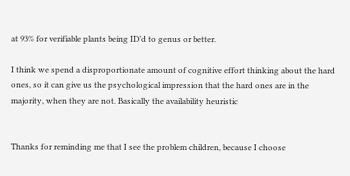at 93% for verifiable plants being ID’d to genus or better.

I think we spend a disproportionate amount of cognitive effort thinking about the hard ones, so it can give us the psychological impression that the hard ones are in the majority, when they are not. Basically the availability heuristic


Thanks for reminding me that I see the problem children, because I choose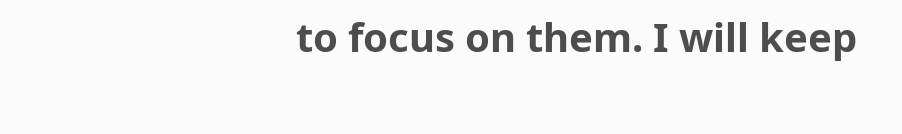to focus on them. I will keep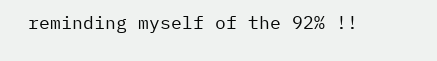reminding myself of the 92% !!